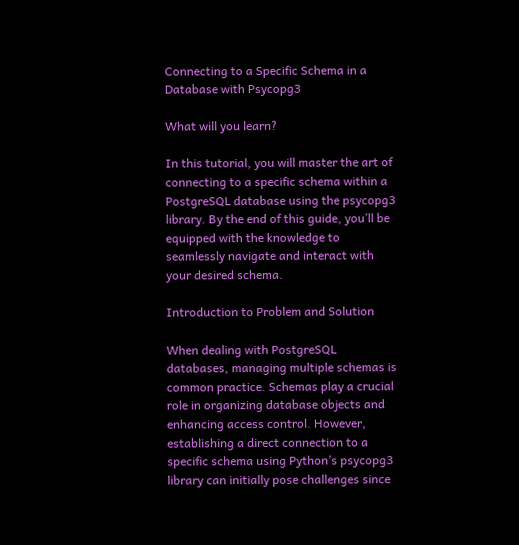Connecting to a Specific Schema in a Database with Psycopg3

What will you learn?

In this tutorial, you will master the art of connecting to a specific schema within a PostgreSQL database using the psycopg3 library. By the end of this guide, you’ll be equipped with the knowledge to seamlessly navigate and interact with your desired schema.

Introduction to Problem and Solution

When dealing with PostgreSQL databases, managing multiple schemas is common practice. Schemas play a crucial role in organizing database objects and enhancing access control. However, establishing a direct connection to a specific schema using Python’s psycopg3 library can initially pose challenges since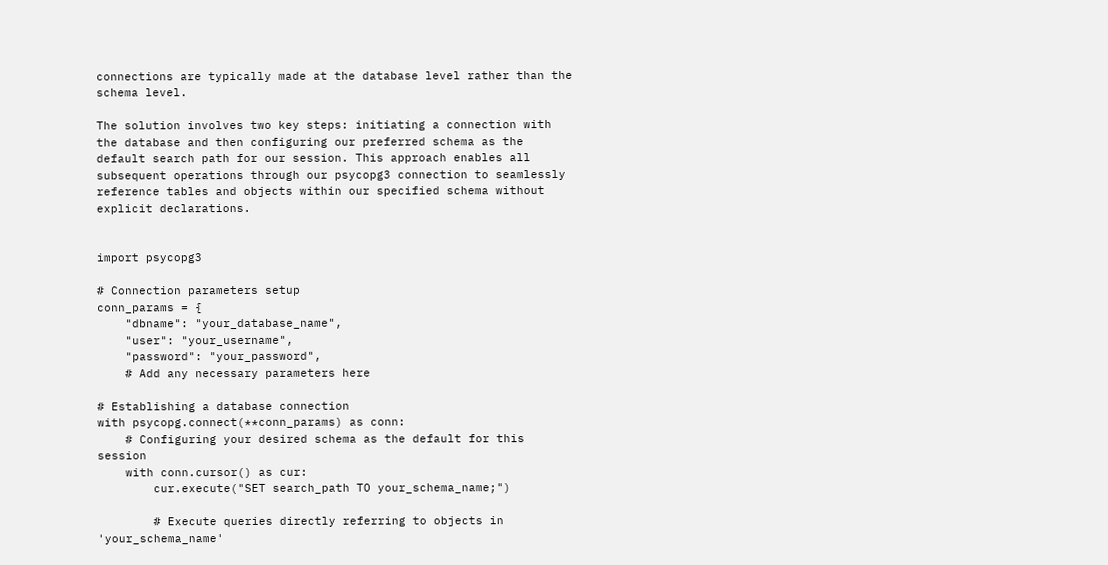connections are typically made at the database level rather than the schema level.

The solution involves two key steps: initiating a connection with the database and then configuring our preferred schema as the default search path for our session. This approach enables all subsequent operations through our psycopg3 connection to seamlessly reference tables and objects within our specified schema without explicit declarations.


import psycopg3

# Connection parameters setup
conn_params = {
    "dbname": "your_database_name",
    "user": "your_username",
    "password": "your_password",
    # Add any necessary parameters here

# Establishing a database connection
with psycopg.connect(**conn_params) as conn:
    # Configuring your desired schema as the default for this session
    with conn.cursor() as cur:
        cur.execute("SET search_path TO your_schema_name;")

        # Execute queries directly referring to objects in 'your_schema_name'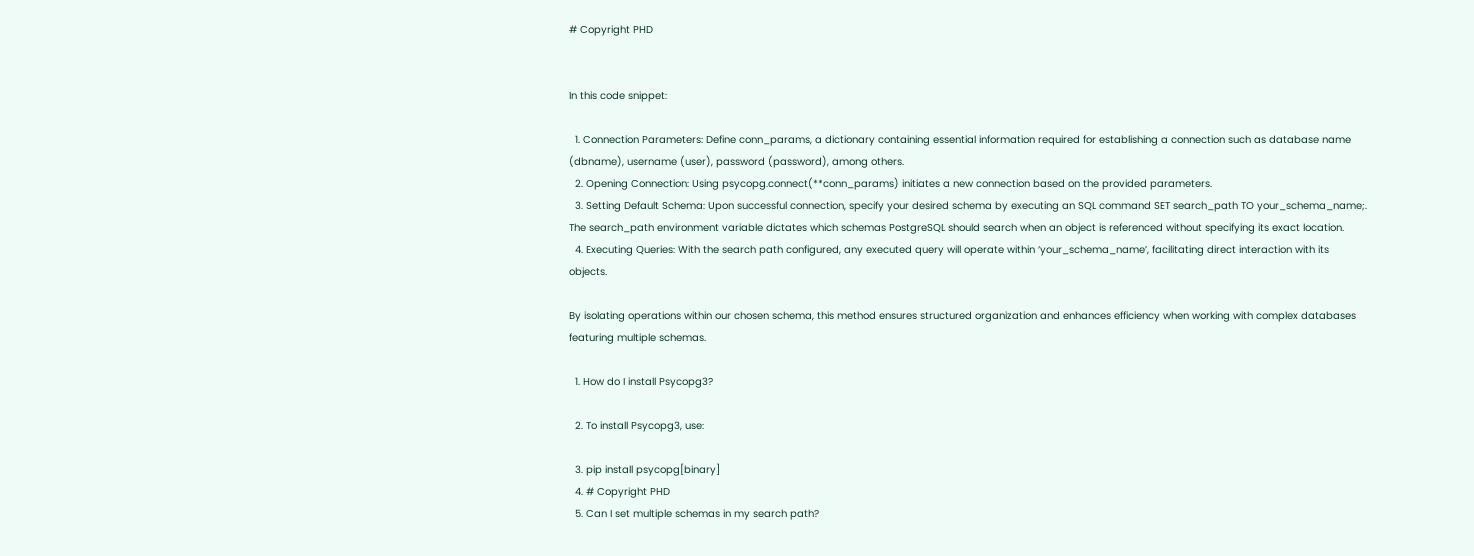# Copyright PHD


In this code snippet:

  1. Connection Parameters: Define conn_params, a dictionary containing essential information required for establishing a connection such as database name (dbname), username (user), password (password), among others.
  2. Opening Connection: Using psycopg.connect(**conn_params) initiates a new connection based on the provided parameters.
  3. Setting Default Schema: Upon successful connection, specify your desired schema by executing an SQL command SET search_path TO your_schema_name;. The search_path environment variable dictates which schemas PostgreSQL should search when an object is referenced without specifying its exact location.
  4. Executing Queries: With the search path configured, any executed query will operate within ‘your_schema_name’, facilitating direct interaction with its objects.

By isolating operations within our chosen schema, this method ensures structured organization and enhances efficiency when working with complex databases featuring multiple schemas.

  1. How do I install Psycopg3?

  2. To install Psycopg3, use:

  3. pip install psycopg[binary]
  4. # Copyright PHD
  5. Can I set multiple schemas in my search path?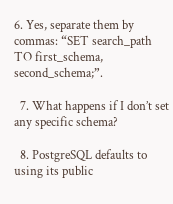6. Yes, separate them by commas: “SET search_path TO first_schema, second_schema;”.

  7. What happens if I don’t set any specific schema?

  8. PostgreSQL defaults to using its public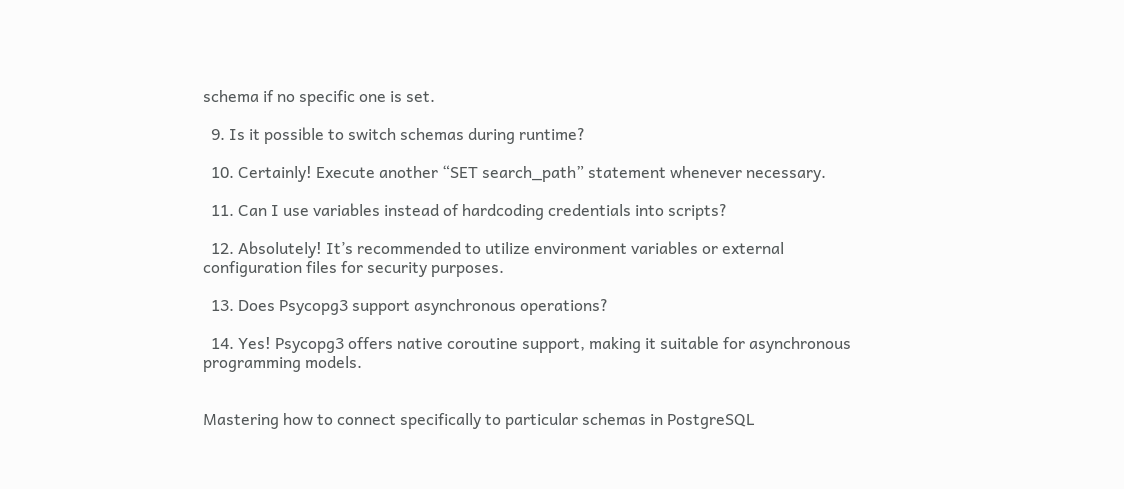schema if no specific one is set.

  9. Is it possible to switch schemas during runtime?

  10. Certainly! Execute another “SET search_path” statement whenever necessary.

  11. Can I use variables instead of hardcoding credentials into scripts?

  12. Absolutely! It’s recommended to utilize environment variables or external configuration files for security purposes.

  13. Does Psycopg3 support asynchronous operations?

  14. Yes! Psycopg3 offers native coroutine support, making it suitable for asynchronous programming models.


Mastering how to connect specifically to particular schemas in PostgreSQL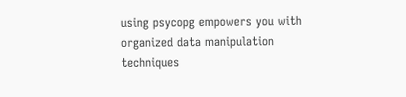using psycopg empowers you with organized data manipulation techniques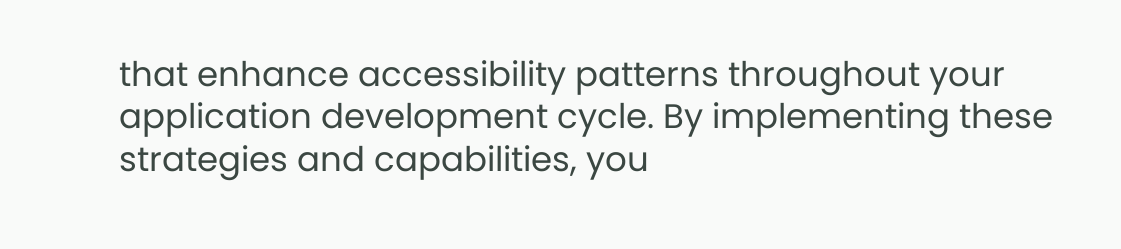that enhance accessibility patterns throughout your application development cycle. By implementing these strategies and capabilities, you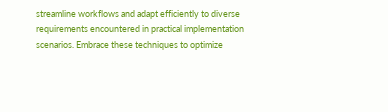streamline workflows and adapt efficiently to diverse requirements encountered in practical implementation scenarios. Embrace these techniques to optimize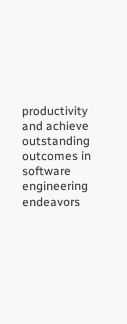productivity and achieve outstanding outcomes in software engineering endeavors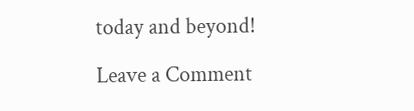today and beyond!

Leave a Comment